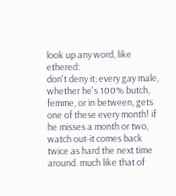look up any word, like ethered:
don't deny it; every gay male, whether he's 100% butch, femme, or in between, gets one of these every month! if he misses a month or two, watch out-it comes back twice as hard the next time around. much like that of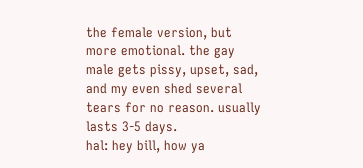the female version, but more emotional. the gay male gets pissy, upset, sad, and my even shed several tears for no reason. usually lasts 3-5 days.
hal: hey bill, how ya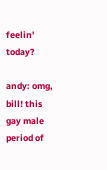feelin' today?

andy: omg, bill! this gay male period of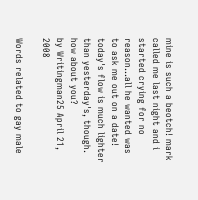mine is such a beotch! mark called me last night and i started crying for no reason...all he wanted was to ask me out on a date! today's flow is much lighter than yesterday's, though. how about you?
by Writingman25 April 21, 2008

Words related to gay male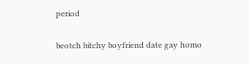period

beotch bitchy boyfriend date gay homo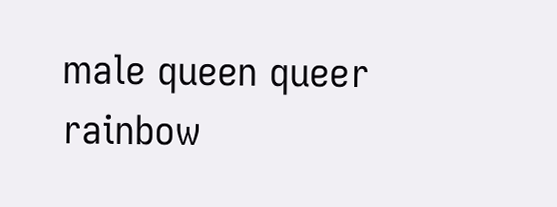male queen queer rainbow